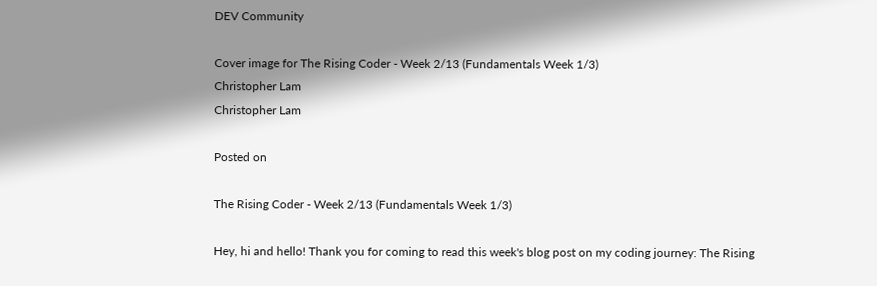DEV Community

Cover image for The Rising Coder - Week 2/13 (Fundamentals Week 1/3)
Christopher Lam
Christopher Lam

Posted on

The Rising Coder - Week 2/13 (Fundamentals Week 1/3)

Hey, hi and hello! Thank you for coming to read this week's blog post on my coding journey: The Rising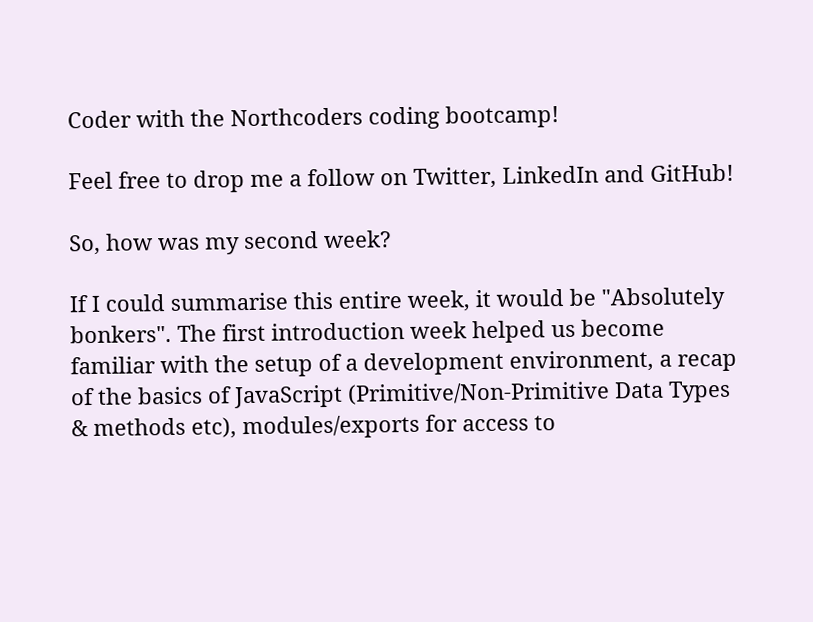Coder with the Northcoders coding bootcamp!

Feel free to drop me a follow on Twitter, LinkedIn and GitHub!

So, how was my second week?

If I could summarise this entire week, it would be "Absolutely bonkers". The first introduction week helped us become familiar with the setup of a development environment, a recap of the basics of JavaScript (Primitive/Non-Primitive Data Types & methods etc), modules/exports for access to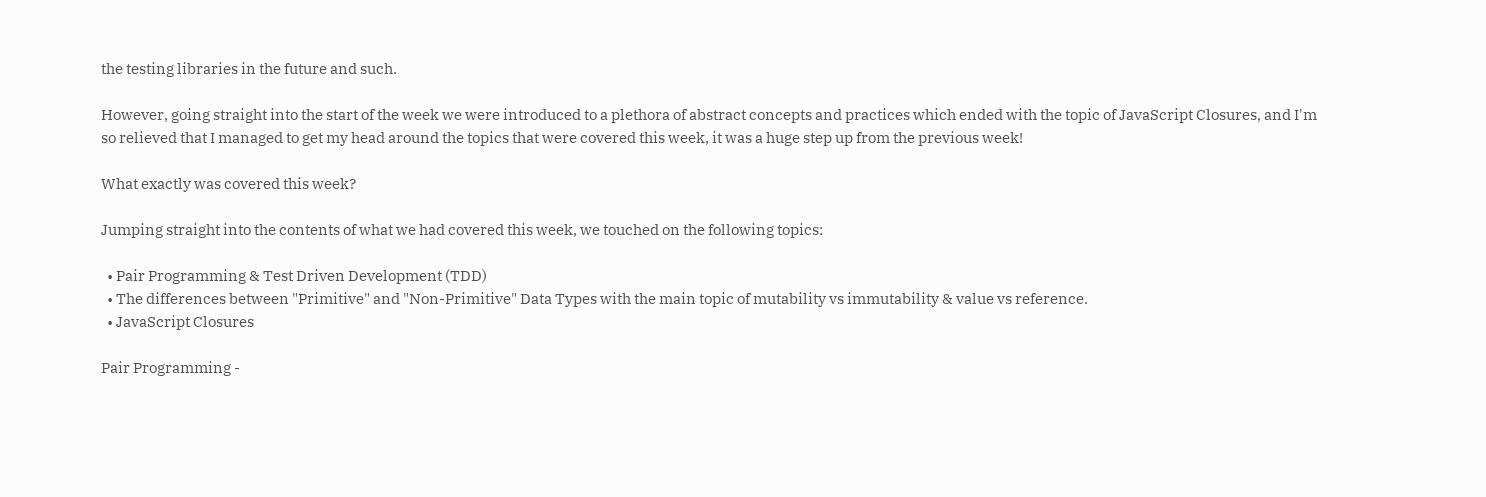the testing libraries in the future and such.

However, going straight into the start of the week we were introduced to a plethora of abstract concepts and practices which ended with the topic of JavaScript Closures, and I'm so relieved that I managed to get my head around the topics that were covered this week, it was a huge step up from the previous week!

What exactly was covered this week?

Jumping straight into the contents of what we had covered this week, we touched on the following topics:

  • Pair Programming & Test Driven Development (TDD)
  • The differences between "Primitive" and "Non-Primitive" Data Types with the main topic of mutability vs immutability & value vs reference.
  • JavaScript Closures

Pair Programming -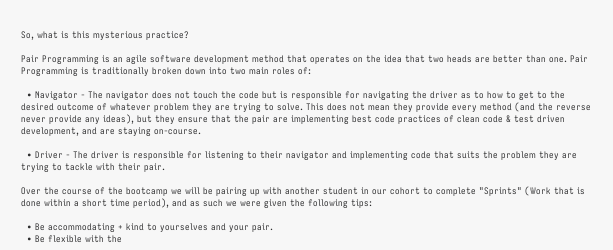So, what is this mysterious practice?

Pair Programming is an agile software development method that operates on the idea that two heads are better than one. Pair Programming is traditionally broken down into two main roles of:

  • Navigator - The navigator does not touch the code but is responsible for navigating the driver as to how to get to the desired outcome of whatever problem they are trying to solve. This does not mean they provide every method (and the reverse never provide any ideas), but they ensure that the pair are implementing best code practices of clean code & test driven development, and are staying on-course.

  • Driver - The driver is responsible for listening to their navigator and implementing code that suits the problem they are trying to tackle with their pair.

Over the course of the bootcamp we will be pairing up with another student in our cohort to complete "Sprints" (Work that is done within a short time period), and as such we were given the following tips:

  • Be accommodating + kind to yourselves and your pair.
  • Be flexible with the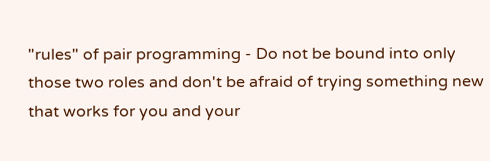"rules" of pair programming - Do not be bound into only those two roles and don't be afraid of trying something new that works for you and your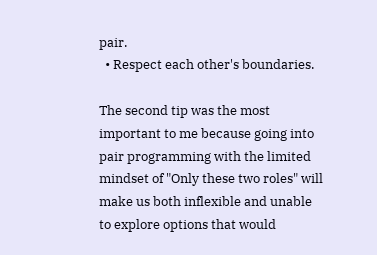pair.
  • Respect each other's boundaries.

The second tip was the most important to me because going into pair programming with the limited mindset of "Only these two roles" will make us both inflexible and unable to explore options that would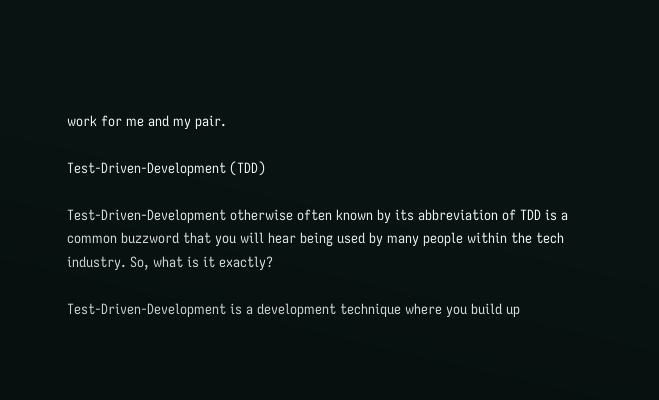work for me and my pair.

Test-Driven-Development (TDD)

Test-Driven-Development otherwise often known by its abbreviation of TDD is a common buzzword that you will hear being used by many people within the tech industry. So, what is it exactly?

Test-Driven-Development is a development technique where you build up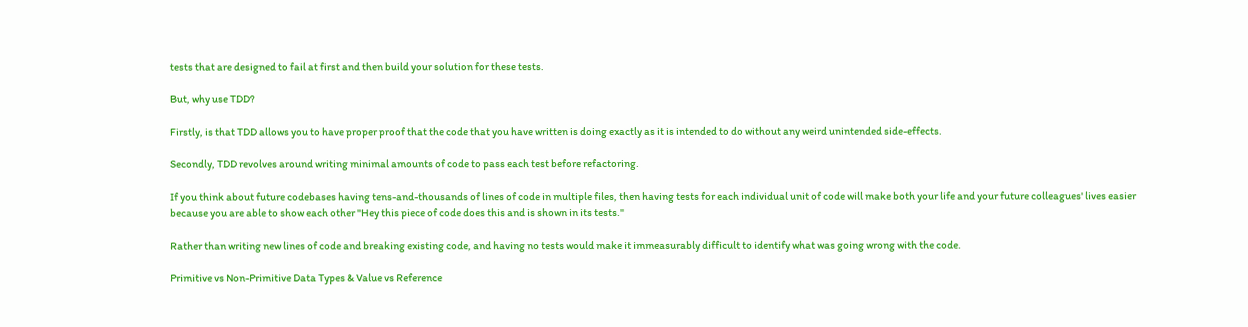tests that are designed to fail at first and then build your solution for these tests.

But, why use TDD?

Firstly, is that TDD allows you to have proper proof that the code that you have written is doing exactly as it is intended to do without any weird unintended side-effects.

Secondly, TDD revolves around writing minimal amounts of code to pass each test before refactoring.

If you think about future codebases having tens-and-thousands of lines of code in multiple files, then having tests for each individual unit of code will make both your life and your future colleagues' lives easier because you are able to show each other "Hey this piece of code does this and is shown in its tests."

Rather than writing new lines of code and breaking existing code, and having no tests would make it immeasurably difficult to identify what was going wrong with the code.

Primitive vs Non-Primitive Data Types & Value vs Reference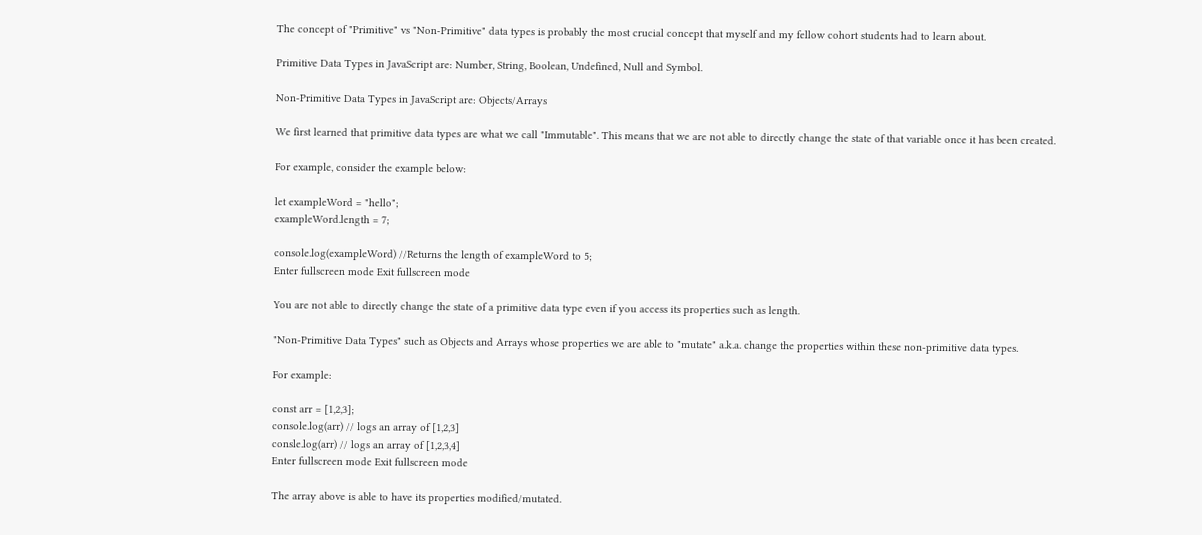The concept of "Primitive" vs "Non-Primitive" data types is probably the most crucial concept that myself and my fellow cohort students had to learn about.

Primitive Data Types in JavaScript are: Number, String, Boolean, Undefined, Null and Symbol.

Non-Primitive Data Types in JavaScript are: Objects/Arrays

We first learned that primitive data types are what we call "Immutable". This means that we are not able to directly change the state of that variable once it has been created.

For example, consider the example below:

let exampleWord = "hello";
exampleWord.length = 7;

console.log(exampleWord) //Returns the length of exampleWord to 5;
Enter fullscreen mode Exit fullscreen mode

You are not able to directly change the state of a primitive data type even if you access its properties such as length.

"Non-Primitive Data Types" such as Objects and Arrays whose properties we are able to "mutate" a.k.a. change the properties within these non-primitive data types.

For example:

const arr = [1,2,3];
console.log(arr) // logs an array of [1,2,3]
consle.log(arr) // logs an array of [1,2,3,4]
Enter fullscreen mode Exit fullscreen mode

The array above is able to have its properties modified/mutated.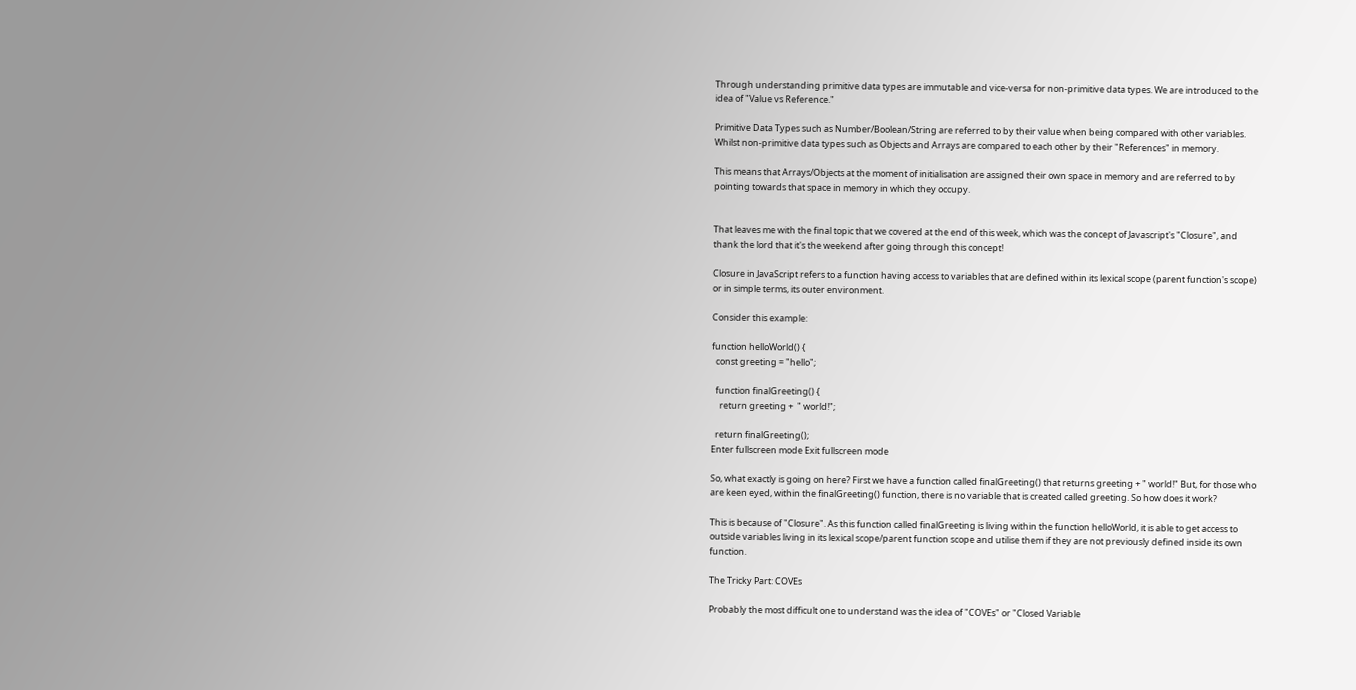Through understanding primitive data types are immutable and vice-versa for non-primitive data types. We are introduced to the idea of "Value vs Reference."

Primitive Data Types such as Number/Boolean/String are referred to by their value when being compared with other variables. Whilst non-primitive data types such as Objects and Arrays are compared to each other by their "References" in memory.

This means that Arrays/Objects at the moment of initialisation are assigned their own space in memory and are referred to by pointing towards that space in memory in which they occupy.


That leaves me with the final topic that we covered at the end of this week, which was the concept of Javascript's "Closure", and thank the lord that it's the weekend after going through this concept!

Closure in JavaScript refers to a function having access to variables that are defined within its lexical scope (parent function's scope) or in simple terms, its outer environment.

Consider this example:

function helloWorld() {
  const greeting = "hello";

  function finalGreeting() {
    return greeting +  " world!";

  return finalGreeting();
Enter fullscreen mode Exit fullscreen mode

So, what exactly is going on here? First we have a function called finalGreeting() that returns greeting + " world!" But, for those who are keen eyed, within the finalGreeting() function, there is no variable that is created called greeting. So how does it work?

This is because of "Closure". As this function called finalGreeting is living within the function helloWorld, it is able to get access to outside variables living in its lexical scope/parent function scope and utilise them if they are not previously defined inside its own function.

The Tricky Part: COVEs

Probably the most difficult one to understand was the idea of "COVEs" or "Closed Variable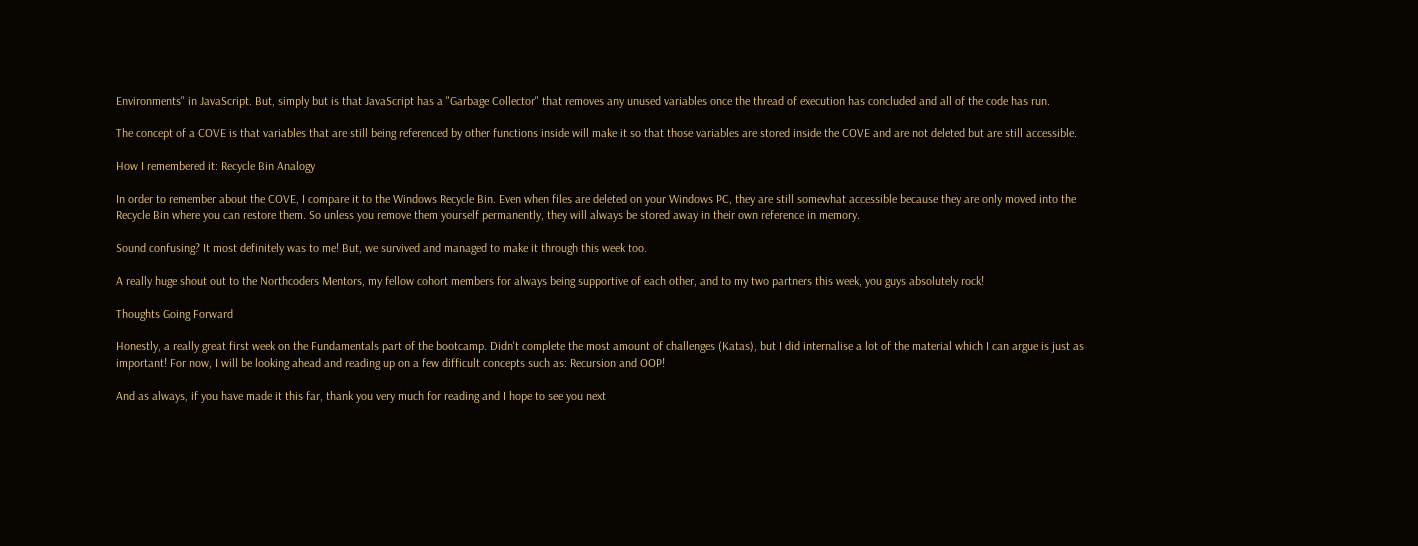Environments" in JavaScript. But, simply but is that JavaScript has a "Garbage Collector" that removes any unused variables once the thread of execution has concluded and all of the code has run.

The concept of a COVE is that variables that are still being referenced by other functions inside will make it so that those variables are stored inside the COVE and are not deleted but are still accessible.

How I remembered it: Recycle Bin Analogy

In order to remember about the COVE, I compare it to the Windows Recycle Bin. Even when files are deleted on your Windows PC, they are still somewhat accessible because they are only moved into the Recycle Bin where you can restore them. So unless you remove them yourself permanently, they will always be stored away in their own reference in memory.

Sound confusing? It most definitely was to me! But, we survived and managed to make it through this week too.

A really huge shout out to the Northcoders Mentors, my fellow cohort members for always being supportive of each other, and to my two partners this week, you guys absolutely rock!

Thoughts Going Forward

Honestly, a really great first week on the Fundamentals part of the bootcamp. Didn't complete the most amount of challenges (Katas), but I did internalise a lot of the material which I can argue is just as important! For now, I will be looking ahead and reading up on a few difficult concepts such as: Recursion and OOP!

And as always, if you have made it this far, thank you very much for reading and I hope to see you next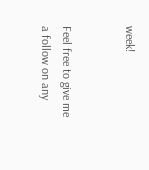week!


Feel free to give me a follow on any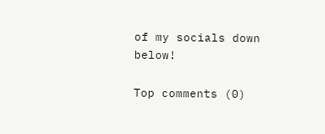of my socials down below!

Top comments (0)